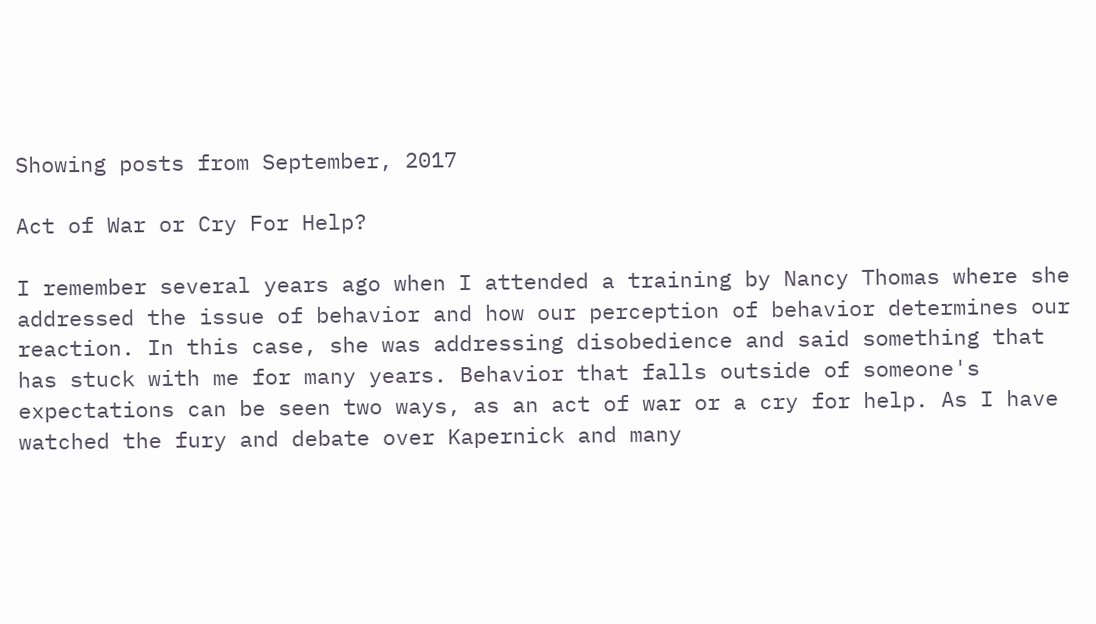Showing posts from September, 2017

Act of War or Cry For Help?

I remember several years ago when I attended a training by Nancy Thomas where she addressed the issue of behavior and how our perception of behavior determines our reaction. In this case, she was addressing disobedience and said something that has stuck with me for many years. Behavior that falls outside of someone's expectations can be seen two ways, as an act of war or a cry for help. As I have watched the fury and debate over Kapernick and many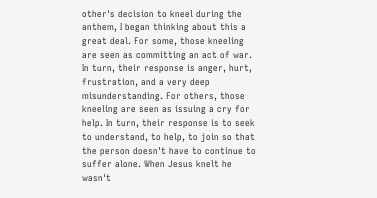other's decision to kneel during the anthem, I began thinking about this a great deal. For some, those kneeling are seen as committing an act of war. In turn, their response is anger, hurt, frustration, and a very deep misunderstanding. For others, those kneeling are seen as issuing a cry for help. In turn, their response is to seek to understand, to help, to join so that the person doesn't have to continue to suffer alone. When Jesus knelt he wasn't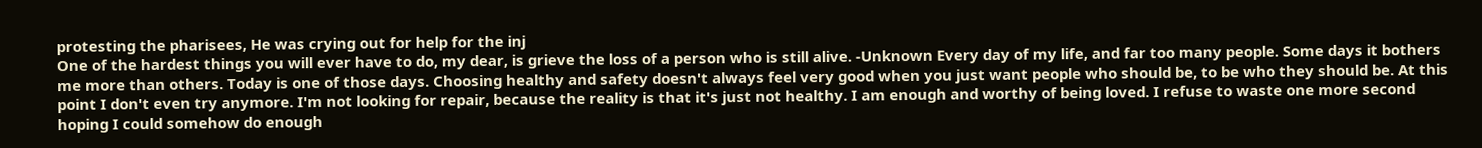protesting the pharisees, He was crying out for help for the inj
One of the hardest things you will ever have to do, my dear, is grieve the loss of a person who is still alive. -Unknown Every day of my life, and far too many people. Some days it bothers me more than others. Today is one of those days. Choosing healthy and safety doesn't always feel very good when you just want people who should be, to be who they should be. At this point I don't even try anymore. I'm not looking for repair, because the reality is that it's just not healthy. I am enough and worthy of being loved. I refuse to waste one more second hoping I could somehow do enough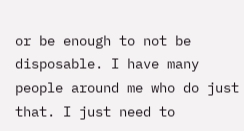or be enough to not be disposable. I have many people around me who do just that. I just need to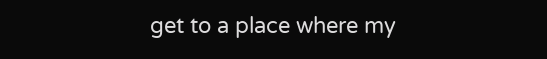get to a place where my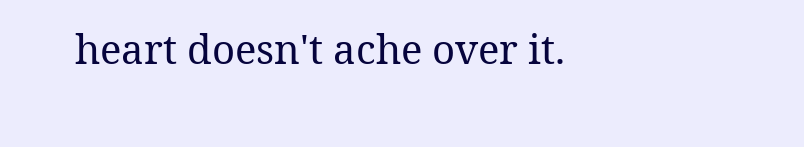heart doesn't ache over it.